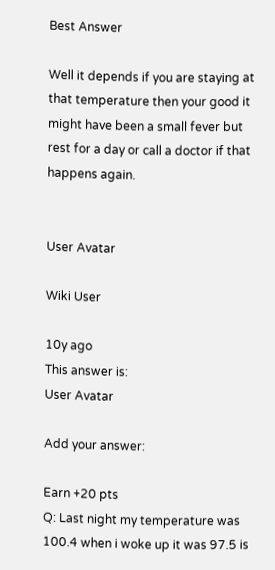Best Answer

Well it depends if you are staying at that temperature then your good it might have been a small fever but rest for a day or call a doctor if that happens again.


User Avatar

Wiki User

10y ago
This answer is:
User Avatar

Add your answer:

Earn +20 pts
Q: Last night my temperature was 100.4 when i woke up it was 97.5 is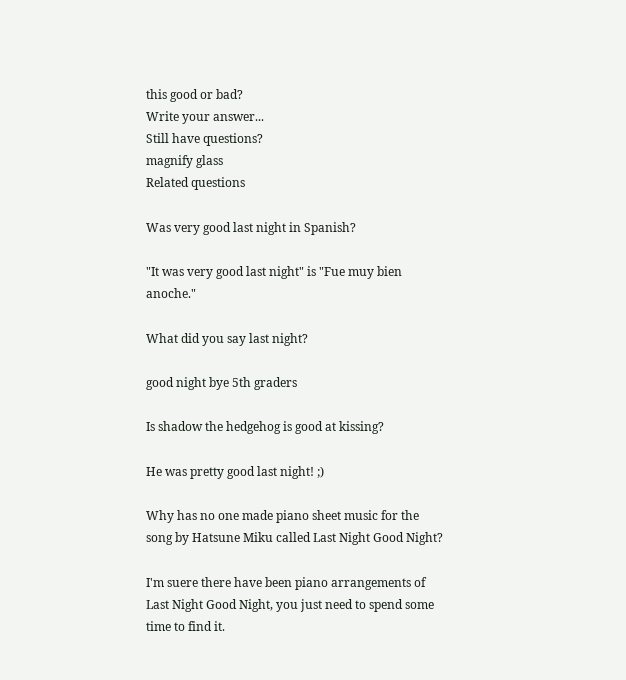this good or bad?
Write your answer...
Still have questions?
magnify glass
Related questions

Was very good last night in Spanish?

"It was very good last night" is "Fue muy bien anoche."

What did you say last night?

good night bye 5th graders

Is shadow the hedgehog is good at kissing?

He was pretty good last night! ;)

Why has no one made piano sheet music for the song by Hatsune Miku called Last Night Good Night?

I'm suere there have been piano arrangements of Last Night Good Night, you just need to spend some time to find it.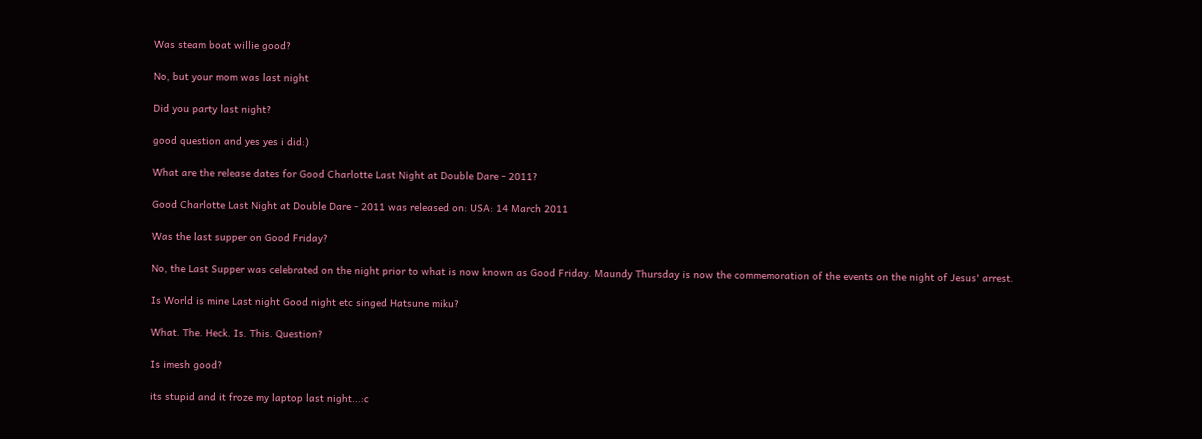Was steam boat willie good?

No, but your mom was last night

Did you party last night?

good question and yes yes i did:)

What are the release dates for Good Charlotte Last Night at Double Dare - 2011?

Good Charlotte Last Night at Double Dare - 2011 was released on: USA: 14 March 2011

Was the last supper on Good Friday?

No, the Last Supper was celebrated on the night prior to what is now known as Good Friday. Maundy Thursday is now the commemoration of the events on the night of Jesus' arrest.

Is World is mine Last night Good night etc singed Hatsune miku?

What. The. Heck. Is. This. Question?

Is imesh good?

its stupid and it froze my laptop last night...:c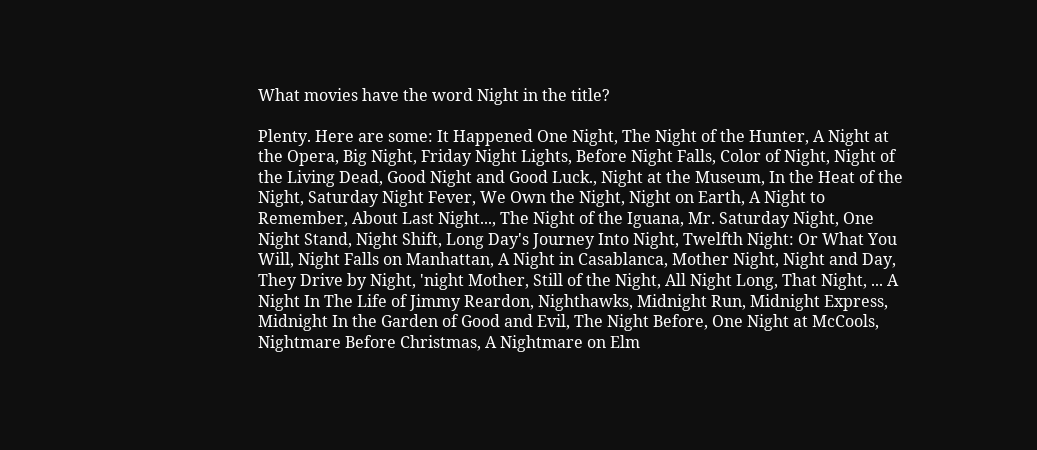What movies have the word Night in the title?

Plenty. Here are some: It Happened One Night, The Night of the Hunter, A Night at the Opera, Big Night, Friday Night Lights, Before Night Falls, Color of Night, Night of the Living Dead, Good Night and Good Luck., Night at the Museum, In the Heat of the Night, Saturday Night Fever, We Own the Night, Night on Earth, A Night to Remember, About Last Night..., The Night of the Iguana, Mr. Saturday Night, One Night Stand, Night Shift, Long Day's Journey Into Night, Twelfth Night: Or What You Will, Night Falls on Manhattan, A Night in Casablanca, Mother Night, Night and Day, They Drive by Night, 'night Mother, Still of the Night, All Night Long, That Night, ... A Night In The Life of Jimmy Reardon, Nighthawks, Midnight Run, Midnight Express, Midnight In the Garden of Good and Evil, The Night Before, One Night at McCools, Nightmare Before Christmas, A Nightmare on Elm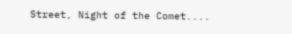Street, Night of the Comet....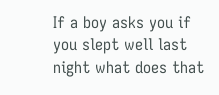If a boy asks you if you slept well last night what does that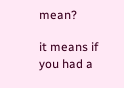mean?

it means if you had a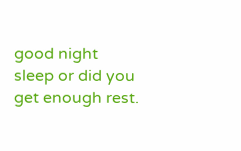good night sleep or did you get enough rest.